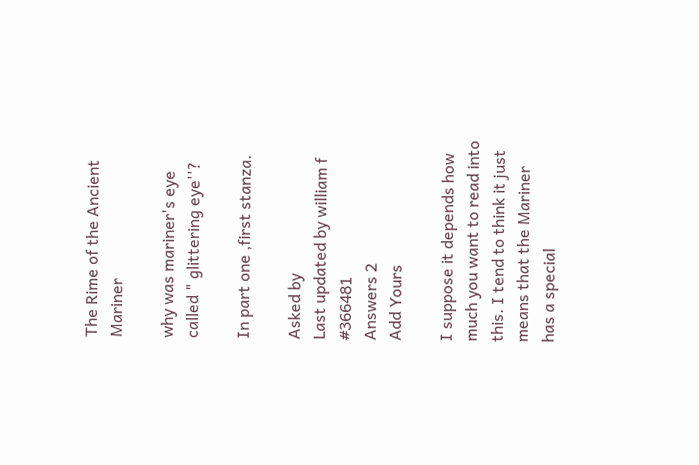The Rime of the Ancient Mariner

why was mariner's eye called " glittering eye''?

In part one ,first stanza.

Asked by
Last updated by william f #366481
Answers 2
Add Yours

I suppose it depends how much you want to read into this. I tend to think it just means that the Mariner has a special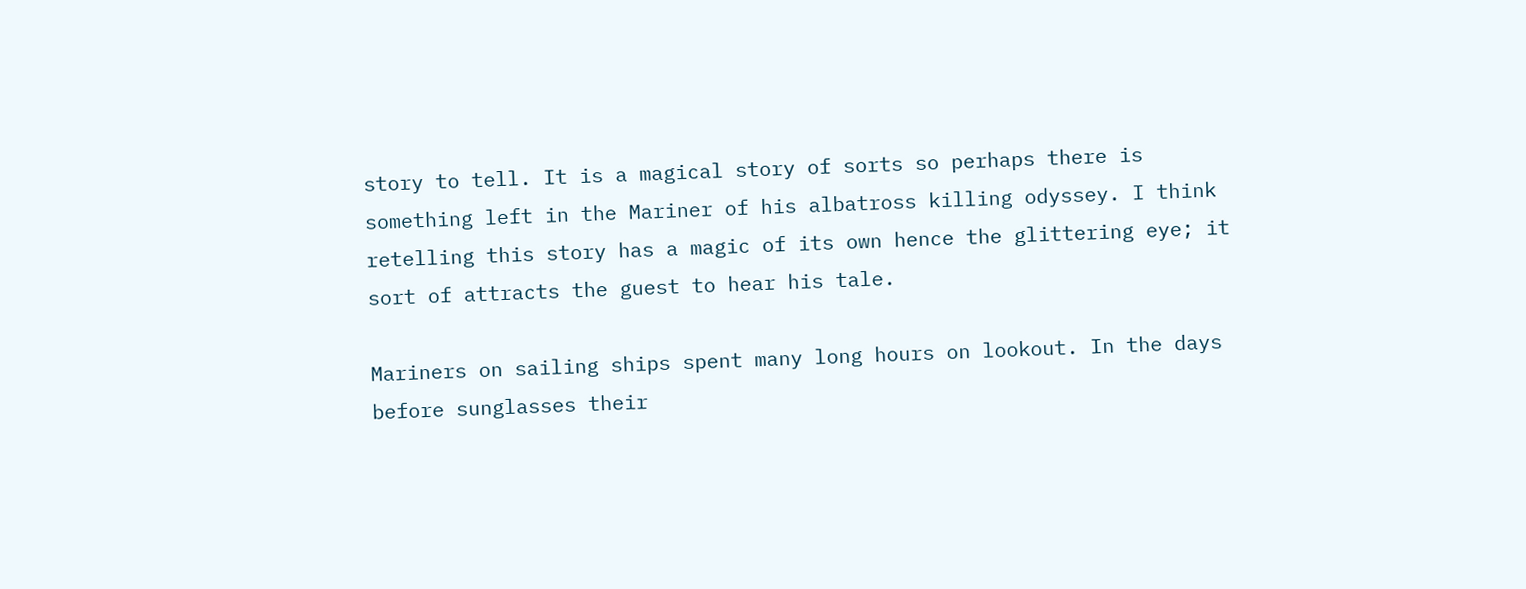story to tell. It is a magical story of sorts so perhaps there is something left in the Mariner of his albatross killing odyssey. I think retelling this story has a magic of its own hence the glittering eye; it sort of attracts the guest to hear his tale.

Mariners on sailing ships spent many long hours on lookout. In the days before sunglasses their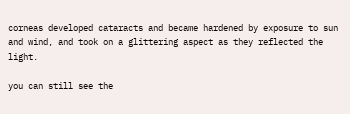corneas developed cataracts and became hardened by exposure to sun and wind, and took on a glittering aspect as they reflected the light.

you can still see the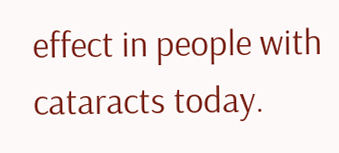effect in people with cataracts today.